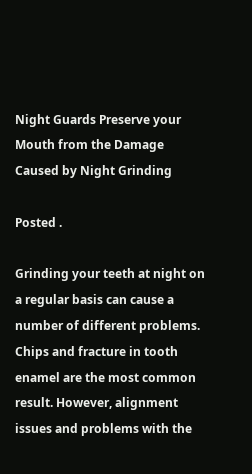Night Guards Preserve your Mouth from the Damage Caused by Night Grinding

Posted .

Grinding your teeth at night on a regular basis can cause a number of different problems. Chips and fracture in tooth enamel are the most common result. However, alignment issues and problems with the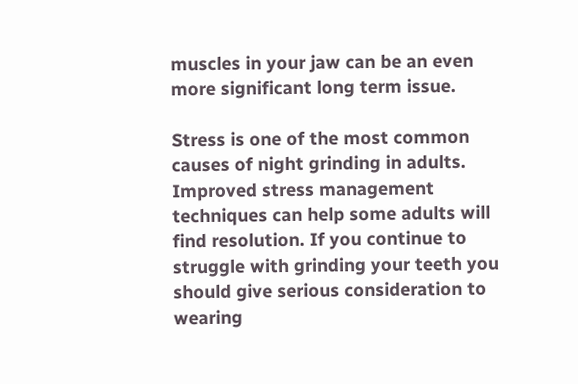muscles in your jaw can be an even more significant long term issue.

Stress is one of the most common causes of night grinding in adults. Improved stress management techniques can help some adults will find resolution. If you continue to struggle with grinding your teeth you should give serious consideration to wearing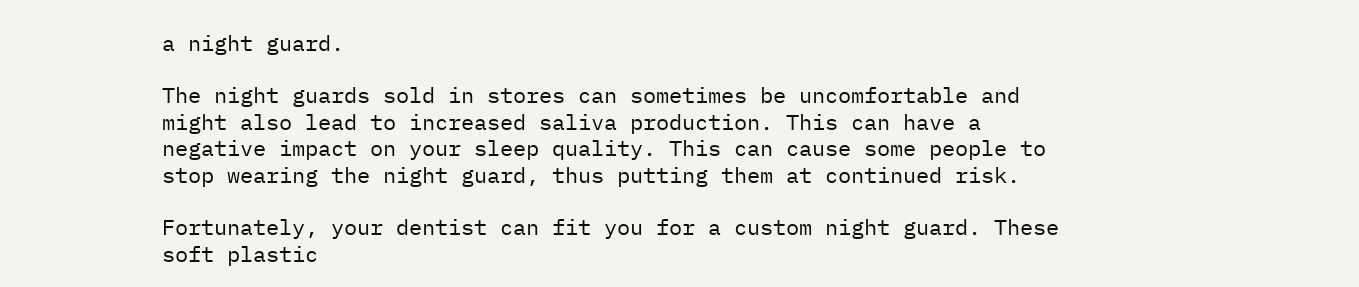a night guard.

The night guards sold in stores can sometimes be uncomfortable and might also lead to increased saliva production. This can have a negative impact on your sleep quality. This can cause some people to stop wearing the night guard, thus putting them at continued risk.

Fortunately, your dentist can fit you for a custom night guard. These soft plastic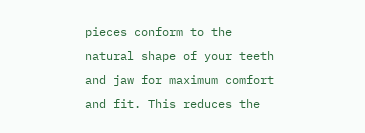pieces conform to the natural shape of your teeth and jaw for maximum comfort and fit. This reduces the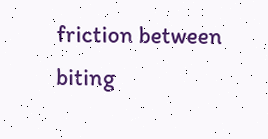friction between biting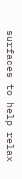surfaces to help relax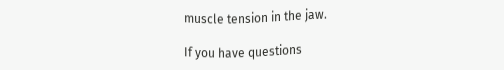muscle tension in the jaw.

If you have questions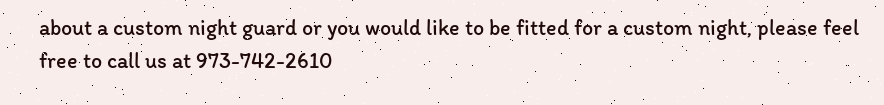about a custom night guard or you would like to be fitted for a custom night, please feel free to call us at 973-742-2610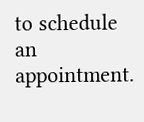to schedule an appointment.